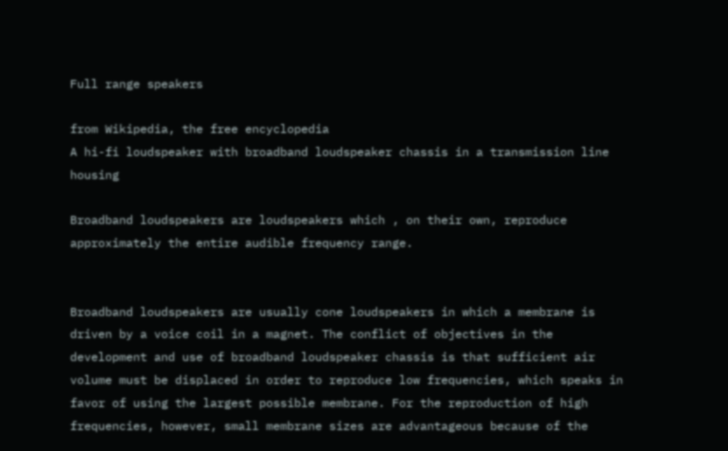Full range speakers

from Wikipedia, the free encyclopedia
A hi-fi loudspeaker with broadband loudspeaker chassis in a transmission line housing

Broadband loudspeakers are loudspeakers which , on their own, reproduce approximately the entire audible frequency range.


Broadband loudspeakers are usually cone loudspeakers in which a membrane is driven by a voice coil in a magnet. The conflict of objectives in the development and use of broadband loudspeaker chassis is that sufficient air volume must be displaced in order to reproduce low frequencies, which speaks in favor of using the largest possible membrane. For the reproduction of high frequencies, however, small membrane sizes are advantageous because of the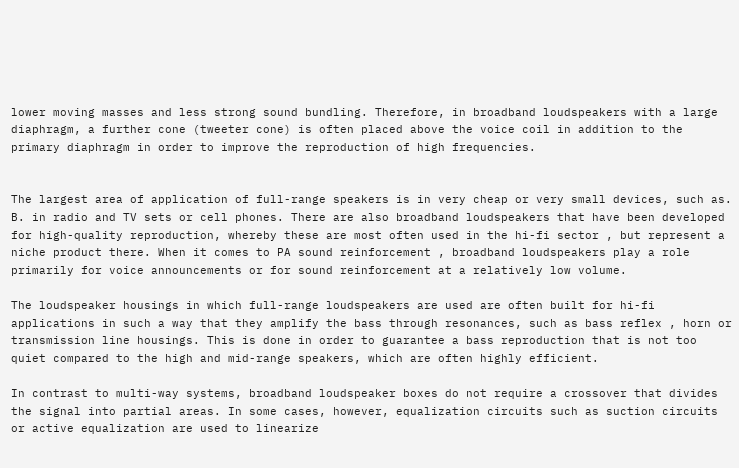lower moving masses and less strong sound bundling. Therefore, in broadband loudspeakers with a large diaphragm, a further cone (tweeter cone) is often placed above the voice coil in addition to the primary diaphragm in order to improve the reproduction of high frequencies.


The largest area of application of full-range speakers is in very cheap or very small devices, such as. B. in radio and TV sets or cell phones. There are also broadband loudspeakers that have been developed for high-quality reproduction, whereby these are most often used in the hi-fi sector , but represent a niche product there. When it comes to PA sound reinforcement , broadband loudspeakers play a role primarily for voice announcements or for sound reinforcement at a relatively low volume.

The loudspeaker housings in which full-range loudspeakers are used are often built for hi-fi applications in such a way that they amplify the bass through resonances, such as bass reflex , horn or transmission line housings. This is done in order to guarantee a bass reproduction that is not too quiet compared to the high and mid-range speakers, which are often highly efficient.

In contrast to multi-way systems, broadband loudspeaker boxes do not require a crossover that divides the signal into partial areas. In some cases, however, equalization circuits such as suction circuits or active equalization are used to linearize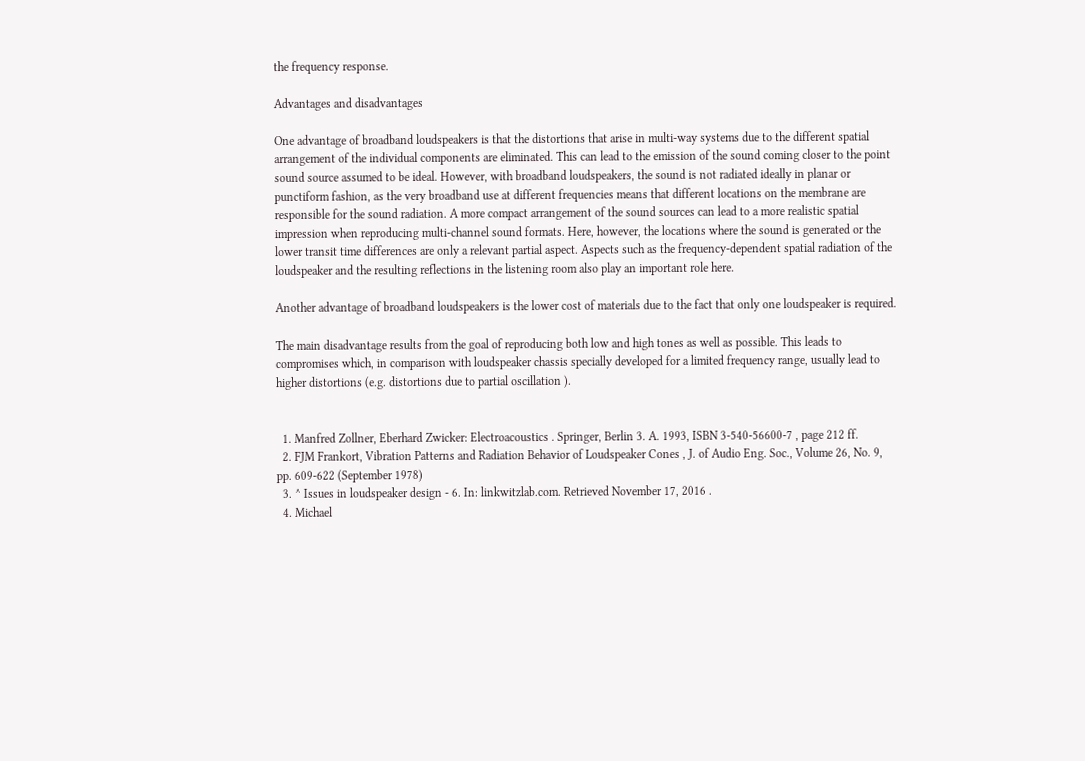the frequency response.

Advantages and disadvantages

One advantage of broadband loudspeakers is that the distortions that arise in multi-way systems due to the different spatial arrangement of the individual components are eliminated. This can lead to the emission of the sound coming closer to the point sound source assumed to be ideal. However, with broadband loudspeakers, the sound is not radiated ideally in planar or punctiform fashion, as the very broadband use at different frequencies means that different locations on the membrane are responsible for the sound radiation. A more compact arrangement of the sound sources can lead to a more realistic spatial impression when reproducing multi-channel sound formats. Here, however, the locations where the sound is generated or the lower transit time differences are only a relevant partial aspect. Aspects such as the frequency-dependent spatial radiation of the loudspeaker and the resulting reflections in the listening room also play an important role here.

Another advantage of broadband loudspeakers is the lower cost of materials due to the fact that only one loudspeaker is required.

The main disadvantage results from the goal of reproducing both low and high tones as well as possible. This leads to compromises which, in comparison with loudspeaker chassis specially developed for a limited frequency range, usually lead to higher distortions (e.g. distortions due to partial oscillation ).


  1. Manfred Zollner, Eberhard Zwicker: Electroacoustics . Springer, Berlin 3. A. 1993, ISBN 3-540-56600-7 , page 212 ff.
  2. FJM Frankort, Vibration Patterns and Radiation Behavior of Loudspeaker Cones , J. of Audio Eng. Soc., Volume 26, No. 9, pp. 609-622 (September 1978)
  3. ^ Issues in loudspeaker design - 6. In: linkwitzlab.com. Retrieved November 17, 2016 .
  4. Michael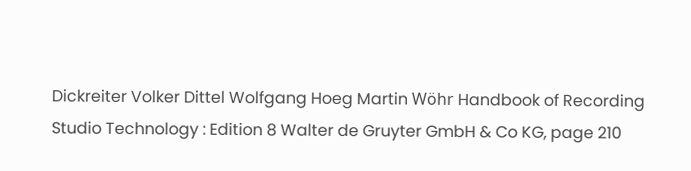Dickreiter Volker Dittel Wolfgang Hoeg Martin Wöhr Handbook of Recording Studio Technology : Edition 8 Walter de Gruyter GmbH & Co KG, page 210